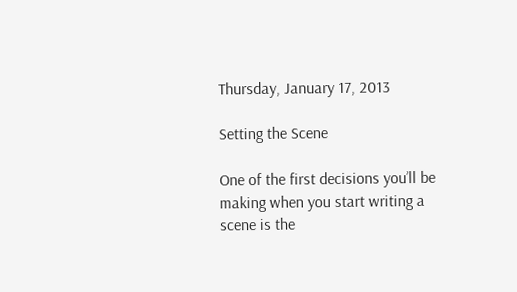Thursday, January 17, 2013

Setting the Scene

One of the first decisions you’ll be making when you start writing a scene is the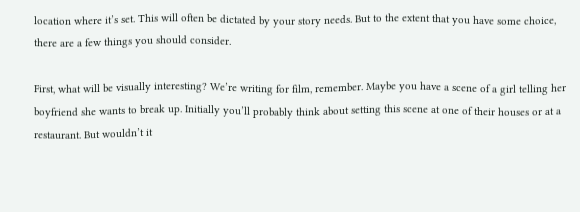location where it’s set. This will often be dictated by your story needs. But to the extent that you have some choice, there are a few things you should consider.

First, what will be visually interesting? We’re writing for film, remember. Maybe you have a scene of a girl telling her boyfriend she wants to break up. Initially you’ll probably think about setting this scene at one of their houses or at a restaurant. But wouldn’t it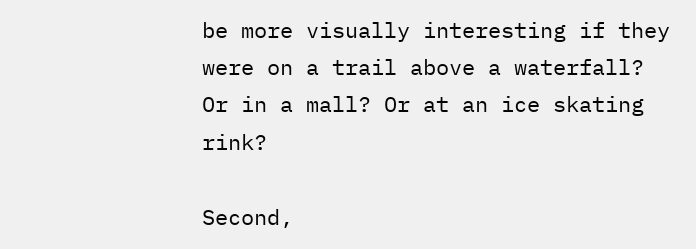be more visually interesting if they were on a trail above a waterfall? Or in a mall? Or at an ice skating rink?

Second,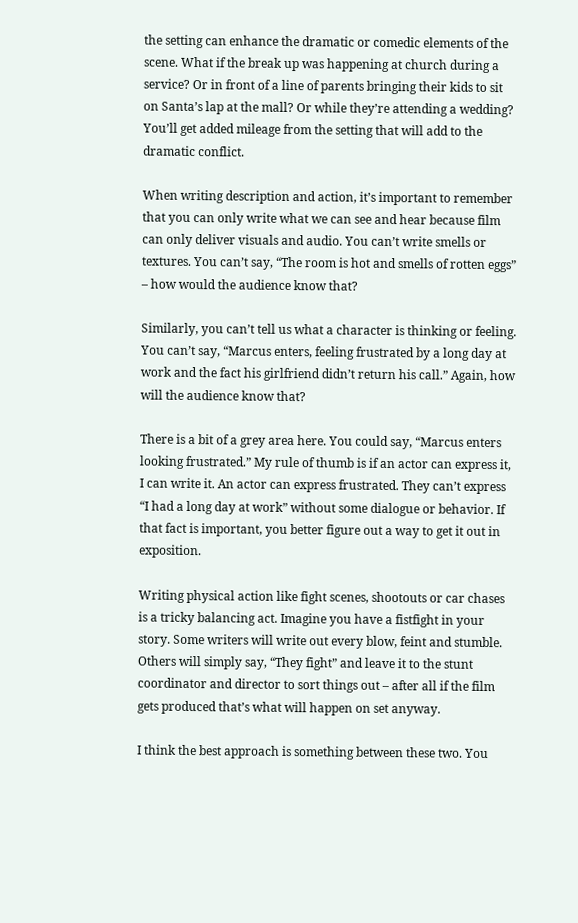the setting can enhance the dramatic or comedic elements of the scene. What if the break up was happening at church during a service? Or in front of a line of parents bringing their kids to sit on Santa’s lap at the mall? Or while they’re attending a wedding? You’ll get added mileage from the setting that will add to the dramatic conflict.

When writing description and action, it’s important to remember that you can only write what we can see and hear because film can only deliver visuals and audio. You can’t write smells or textures. You can’t say, “The room is hot and smells of rotten eggs” – how would the audience know that?

Similarly, you can’t tell us what a character is thinking or feeling. You can’t say, “Marcus enters, feeling frustrated by a long day at work and the fact his girlfriend didn’t return his call.” Again, how will the audience know that?

There is a bit of a grey area here. You could say, “Marcus enters looking frustrated.” My rule of thumb is if an actor can express it, I can write it. An actor can express frustrated. They can’t express “I had a long day at work” without some dialogue or behavior. If that fact is important, you better figure out a way to get it out in exposition.

Writing physical action like fight scenes, shootouts or car chases is a tricky balancing act. Imagine you have a fistfight in your story. Some writers will write out every blow, feint and stumble. Others will simply say, “They fight” and leave it to the stunt coordinator and director to sort things out – after all if the film gets produced that’s what will happen on set anyway.

I think the best approach is something between these two. You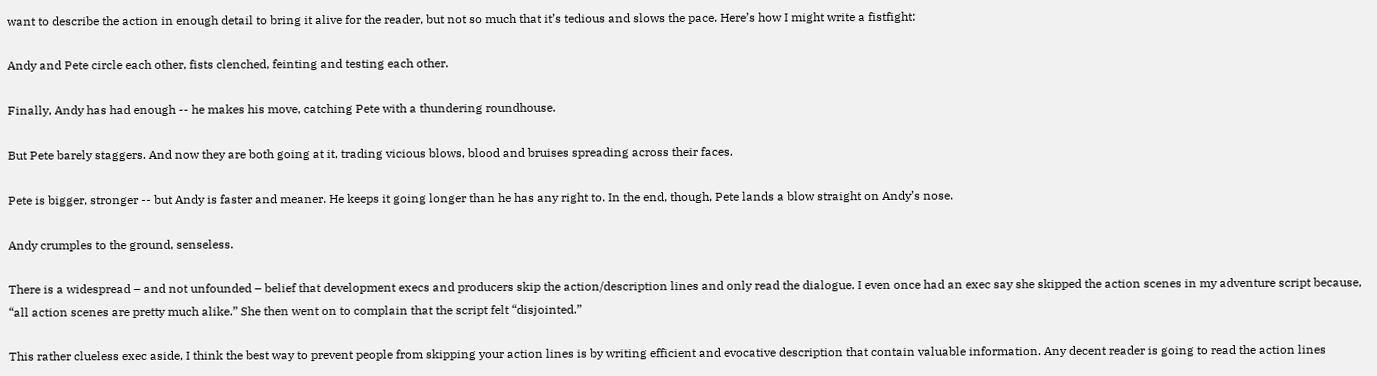want to describe the action in enough detail to bring it alive for the reader, but not so much that it’s tedious and slows the pace. Here’s how I might write a fistfight:

Andy and Pete circle each other, fists clenched, feinting and testing each other.

Finally, Andy has had enough -- he makes his move, catching Pete with a thundering roundhouse.

But Pete barely staggers. And now they are both going at it, trading vicious blows, blood and bruises spreading across their faces.

Pete is bigger, stronger -- but Andy is faster and meaner. He keeps it going longer than he has any right to. In the end, though, Pete lands a blow straight on Andy’s nose.

Andy crumples to the ground, senseless.

There is a widespread – and not unfounded – belief that development execs and producers skip the action/description lines and only read the dialogue. I even once had an exec say she skipped the action scenes in my adventure script because, “all action scenes are pretty much alike.” She then went on to complain that the script felt “disjointed.”

This rather clueless exec aside, I think the best way to prevent people from skipping your action lines is by writing efficient and evocative description that contain valuable information. Any decent reader is going to read the action lines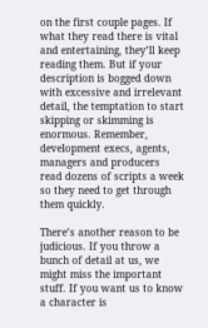on the first couple pages. If what they read there is vital and entertaining, they’ll keep reading them. But if your description is bogged down with excessive and irrelevant detail, the temptation to start skipping or skimming is enormous. Remember, development execs, agents, managers and producers read dozens of scripts a week so they need to get through them quickly.

There’s another reason to be judicious. If you throw a bunch of detail at us, we might miss the important stuff. If you want us to know a character is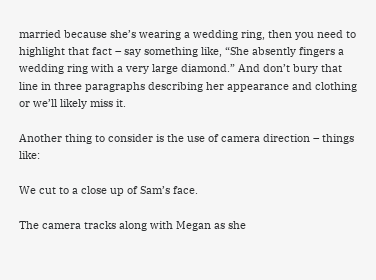married because she’s wearing a wedding ring, then you need to highlight that fact – say something like, “She absently fingers a wedding ring with a very large diamond.” And don’t bury that line in three paragraphs describing her appearance and clothing or we’ll likely miss it.

Another thing to consider is the use of camera direction – things like:

We cut to a close up of Sam’s face.

The camera tracks along with Megan as she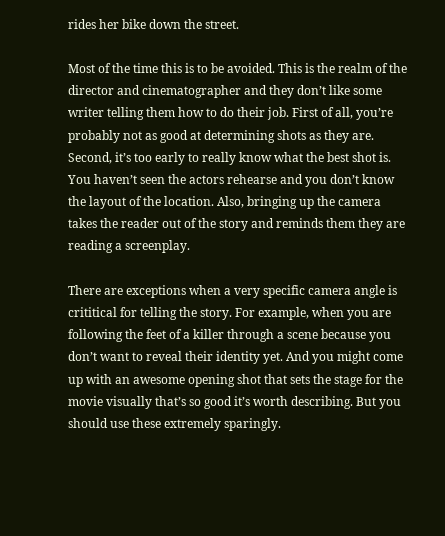rides her bike down the street.

Most of the time this is to be avoided. This is the realm of the director and cinematographer and they don’t like some writer telling them how to do their job. First of all, you’re probably not as good at determining shots as they are. Second, it’s too early to really know what the best shot is. You haven’t seen the actors rehearse and you don’t know the layout of the location. Also, bringing up the camera takes the reader out of the story and reminds them they are reading a screenplay.

There are exceptions when a very specific camera angle is crititical for telling the story. For example, when you are following the feet of a killer through a scene because you don’t want to reveal their identity yet. And you might come up with an awesome opening shot that sets the stage for the movie visually that’s so good it’s worth describing. But you should use these extremely sparingly.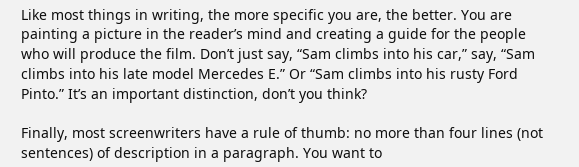Like most things in writing, the more specific you are, the better. You are painting a picture in the reader’s mind and creating a guide for the people who will produce the film. Don’t just say, “Sam climbs into his car,” say, “Sam climbs into his late model Mercedes E.” Or “Sam climbs into his rusty Ford Pinto.” It’s an important distinction, don’t you think?

Finally, most screenwriters have a rule of thumb: no more than four lines (not sentences) of description in a paragraph. You want to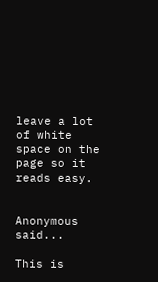leave a lot of white space on the page so it reads easy.


Anonymous said...

This is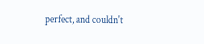perfect, and couldn't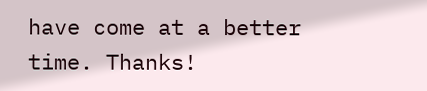have come at a better time. Thanks!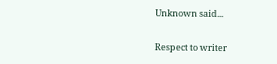Unknown said...

Respect to writer